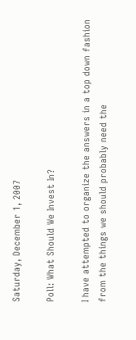Saturday, December 1, 2007

Poll: What Should We Invest In?

I have attempted to organize the answers in a top down fashion from the things we should probably need the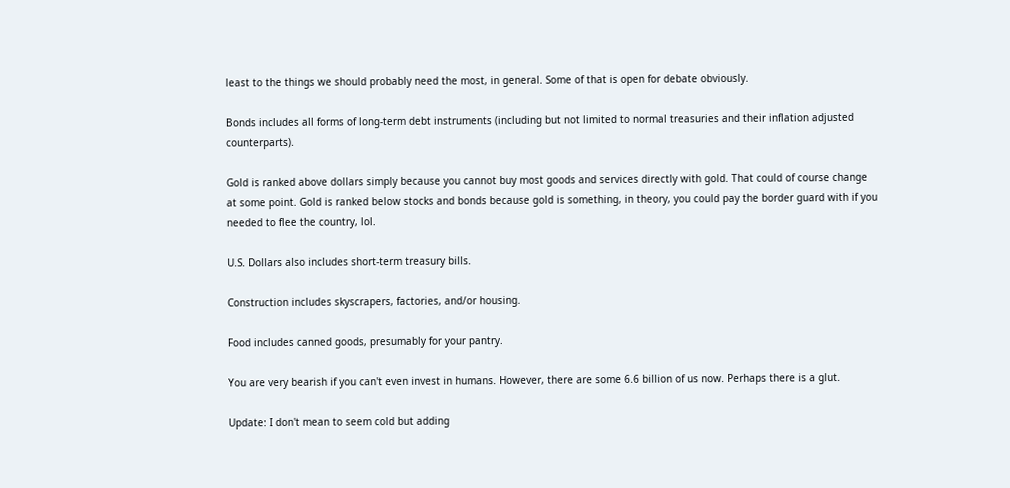least to the things we should probably need the most, in general. Some of that is open for debate obviously.

Bonds includes all forms of long-term debt instruments (including but not limited to normal treasuries and their inflation adjusted counterparts).

Gold is ranked above dollars simply because you cannot buy most goods and services directly with gold. That could of course change at some point. Gold is ranked below stocks and bonds because gold is something, in theory, you could pay the border guard with if you needed to flee the country, lol.

U.S. Dollars also includes short-term treasury bills.

Construction includes skyscrapers, factories, and/or housing.

Food includes canned goods, presumably for your pantry.

You are very bearish if you can't even invest in humans. However, there are some 6.6 billion of us now. Perhaps there is a glut.

Update: I don't mean to seem cold but adding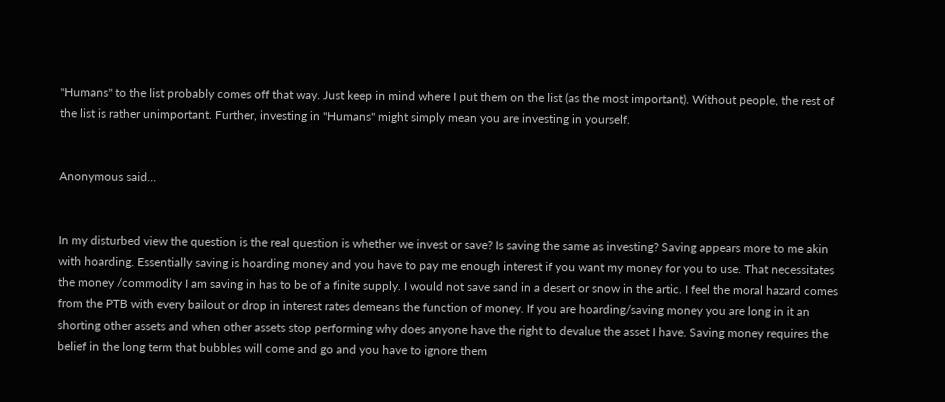"Humans" to the list probably comes off that way. Just keep in mind where I put them on the list (as the most important). Without people, the rest of the list is rather unimportant. Further, investing in "Humans" might simply mean you are investing in yourself.


Anonymous said...


In my disturbed view the question is the real question is whether we invest or save? Is saving the same as investing? Saving appears more to me akin with hoarding. Essentially saving is hoarding money and you have to pay me enough interest if you want my money for you to use. That necessitates the money /commodity I am saving in has to be of a finite supply. I would not save sand in a desert or snow in the artic. I feel the moral hazard comes from the PTB with every bailout or drop in interest rates demeans the function of money. If you are hoarding/saving money you are long in it an shorting other assets and when other assets stop performing why does anyone have the right to devalue the asset I have. Saving money requires the belief in the long term that bubbles will come and go and you have to ignore them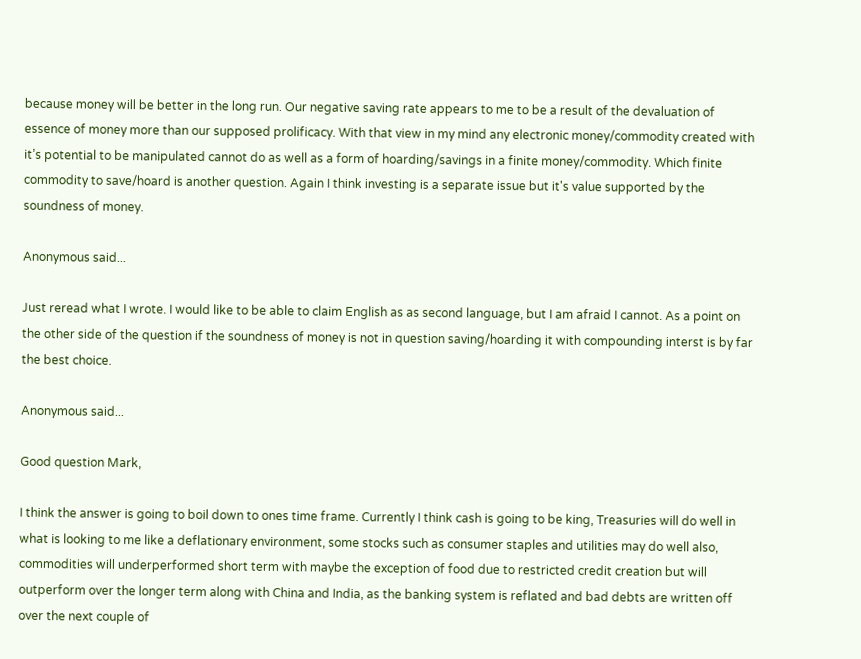because money will be better in the long run. Our negative saving rate appears to me to be a result of the devaluation of essence of money more than our supposed prolificacy. With that view in my mind any electronic money/commodity created with it’s potential to be manipulated cannot do as well as a form of hoarding/savings in a finite money/commodity. Which finite commodity to save/hoard is another question. Again I think investing is a separate issue but it's value supported by the soundness of money.

Anonymous said...

Just reread what I wrote. I would like to be able to claim English as as second language, but I am afraid I cannot. As a point on the other side of the question if the soundness of money is not in question saving/hoarding it with compounding interst is by far the best choice.

Anonymous said...

Good question Mark,

I think the answer is going to boil down to ones time frame. Currently I think cash is going to be king, Treasuries will do well in what is looking to me like a deflationary environment, some stocks such as consumer staples and utilities may do well also, commodities will underperformed short term with maybe the exception of food due to restricted credit creation but will outperform over the longer term along with China and India, as the banking system is reflated and bad debts are written off over the next couple of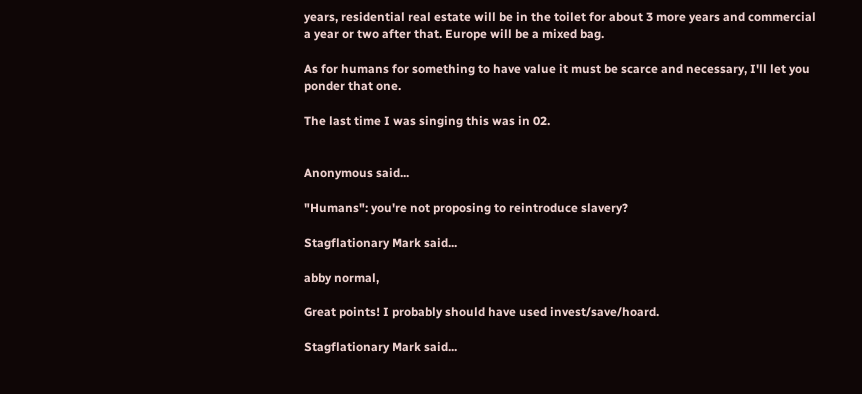years, residential real estate will be in the toilet for about 3 more years and commercial a year or two after that. Europe will be a mixed bag.

As for humans for something to have value it must be scarce and necessary, I'll let you ponder that one.

The last time I was singing this was in 02.


Anonymous said...

"Humans": you're not proposing to reintroduce slavery?

Stagflationary Mark said...

abby normal,

Great points! I probably should have used invest/save/hoard.

Stagflationary Mark said...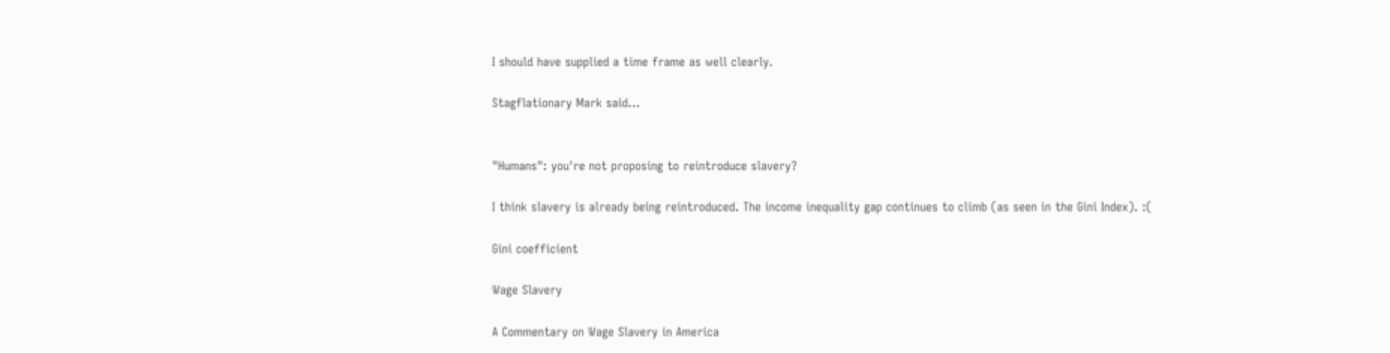I should have supplied a time frame as well clearly.

Stagflationary Mark said...


"Humans": you're not proposing to reintroduce slavery?

I think slavery is already being reintroduced. The income inequality gap continues to climb (as seen in the Gini Index). :(

Gini coefficient

Wage Slavery

A Commentary on Wage Slavery in America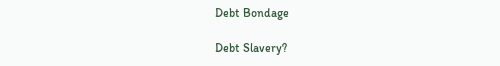Debt Bondage

Debt Slavery?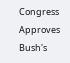Congress Approves Bush's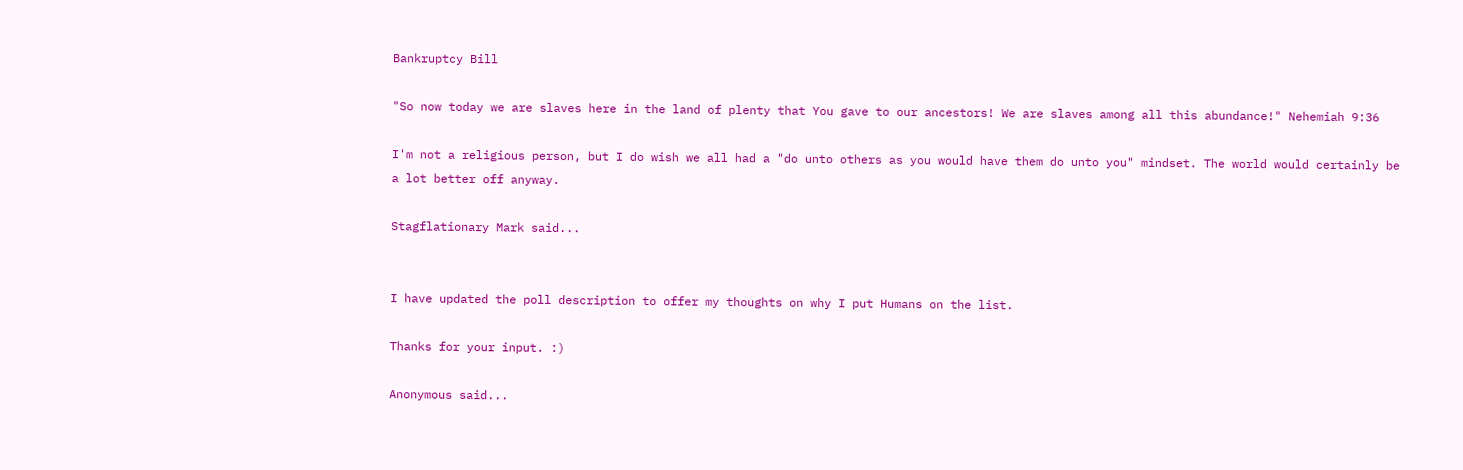Bankruptcy Bill

"So now today we are slaves here in the land of plenty that You gave to our ancestors! We are slaves among all this abundance!" Nehemiah 9:36

I'm not a religious person, but I do wish we all had a "do unto others as you would have them do unto you" mindset. The world would certainly be a lot better off anyway.

Stagflationary Mark said...


I have updated the poll description to offer my thoughts on why I put Humans on the list.

Thanks for your input. :)

Anonymous said...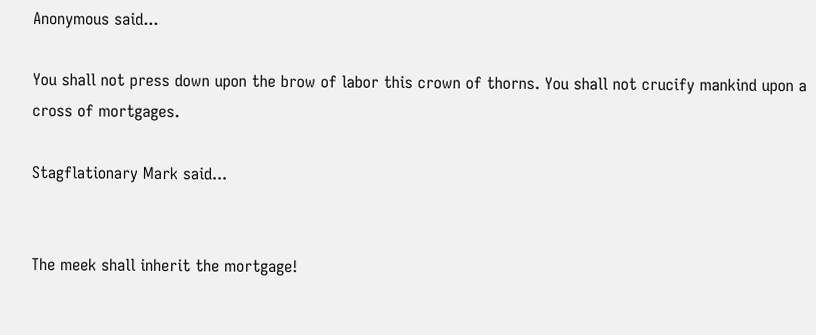Anonymous said...

You shall not press down upon the brow of labor this crown of thorns. You shall not crucify mankind upon a cross of mortgages.

Stagflationary Mark said...


The meek shall inherit the mortgage!